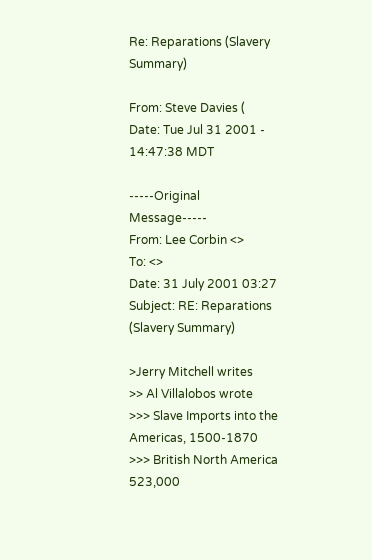Re: Reparations (Slavery Summary)

From: Steve Davies (
Date: Tue Jul 31 2001 - 14:47:38 MDT

-----Original Message-----
From: Lee Corbin <>
To: <>
Date: 31 July 2001 03:27
Subject: RE: Reparations (Slavery Summary)

>Jerry Mitchell writes
>> Al Villalobos wrote
>>> Slave Imports into the Americas, 1500-1870
>>> British North America 523,000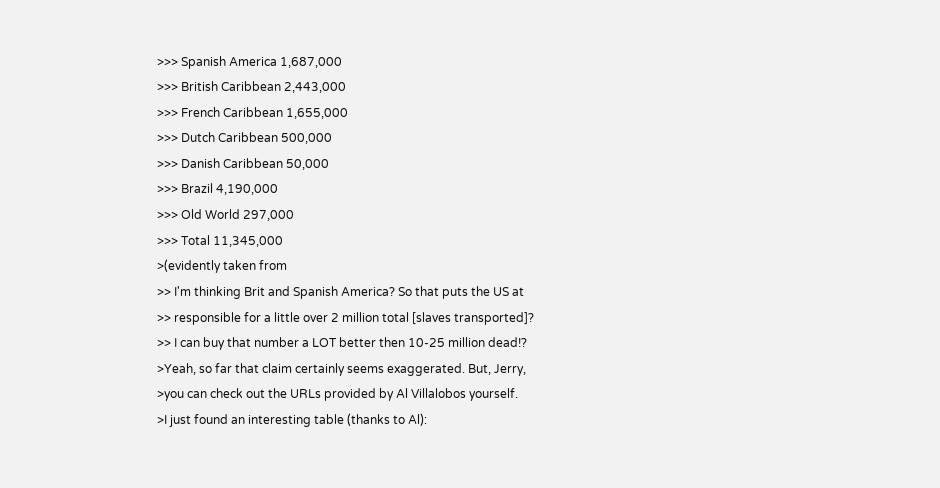>>> Spanish America 1,687,000
>>> British Caribbean 2,443,000
>>> French Caribbean 1,655,000
>>> Dutch Caribbean 500,000
>>> Danish Caribbean 50,000
>>> Brazil 4,190,000
>>> Old World 297,000
>>> Total 11,345,000
>(evidently taken from
>> I'm thinking Brit and Spanish America? So that puts the US at
>> responsible for a little over 2 million total [slaves transported]?
>> I can buy that number a LOT better then 10-25 million dead!?
>Yeah, so far that claim certainly seems exaggerated. But, Jerry,
>you can check out the URLs provided by Al Villalobos yourself.
>I just found an interesting table (thanks to Al):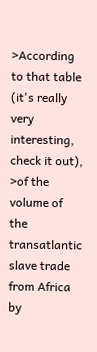>According to that table (it's really very interesting, check it out),
>of the volume of the transatlantic slave trade from Africa by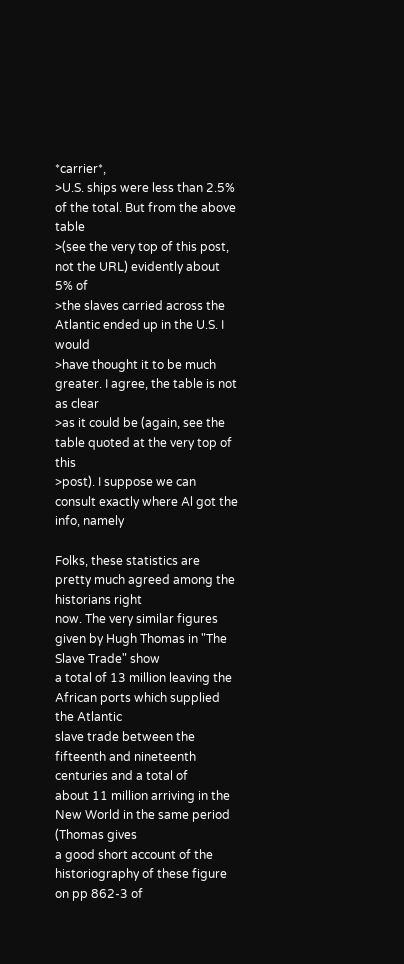*carrier*,
>U.S. ships were less than 2.5% of the total. But from the above table
>(see the very top of this post, not the URL) evidently about 5% of
>the slaves carried across the Atlantic ended up in the U.S. I would
>have thought it to be much greater. I agree, the table is not as clear
>as it could be (again, see the table quoted at the very top of this
>post). I suppose we can consult exactly where Al got the info, namely

Folks, these statistics are pretty much agreed among the historians right
now. The very similar figures given by Hugh Thomas in "The Slave Trade" show
a total of 13 million leaving the African ports which supplied the Atlantic
slave trade between the fifteenth and nineteenth centuries and a total of
about 11 million arriving in the New World in the same period (Thomas gives
a good short account of the historiography of these figure on pp 862-3 of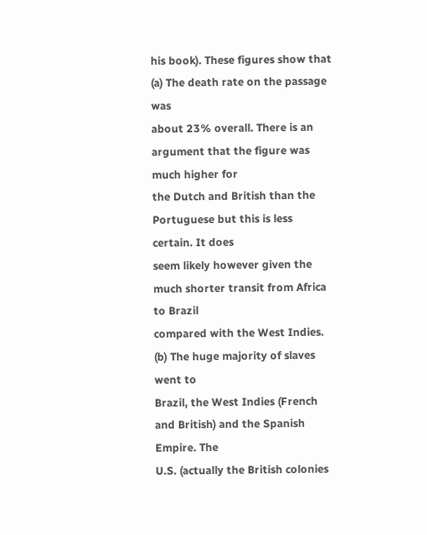his book). These figures show that (a) The death rate on the passage was
about 23% overall. There is an argument that the figure was much higher for
the Dutch and British than the Portuguese but this is less certain. It does
seem likely however given the much shorter transit from Africa to Brazil
compared with the West Indies. (b) The huge majority of slaves went to
Brazil, the West Indies (French and British) and the Spanish Empire. The
U.S. (actually the British colonies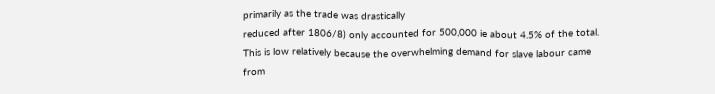primarily as the trade was drastically
reduced after 1806/8) only accounted for 500,000 ie about 4.5% of the total.
This is low relatively because the overwhelming demand for slave labour came
from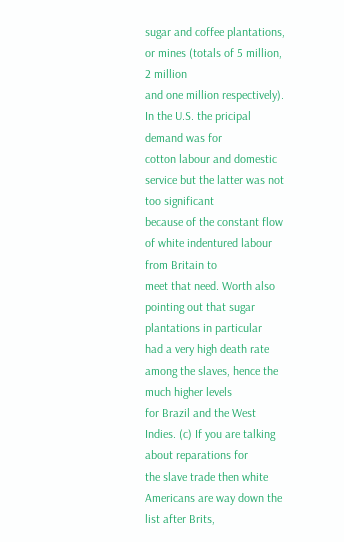sugar and coffee plantations, or mines (totals of 5 million, 2 million
and one million respectively). In the U.S. the pricipal demand was for
cotton labour and domestic service but the latter was not too significant
because of the constant flow of white indentured labour from Britain to
meet that need. Worth also pointing out that sugar plantations in particular
had a very high death rate among the slaves, hence the much higher levels
for Brazil and the West Indies. (c) If you are talking about reparations for
the slave trade then white Americans are way down the list after Brits,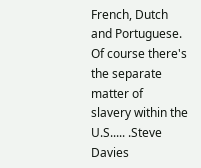French, Dutch and Portuguese. Of course there's the separate matter of
slavery within the U.S..... .Steve Davies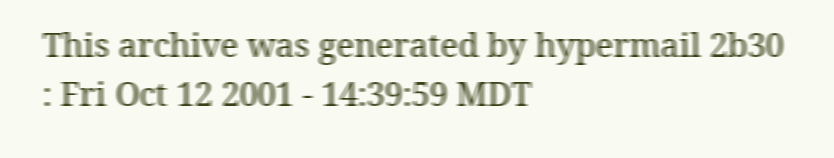This archive was generated by hypermail 2b30 : Fri Oct 12 2001 - 14:39:59 MDT